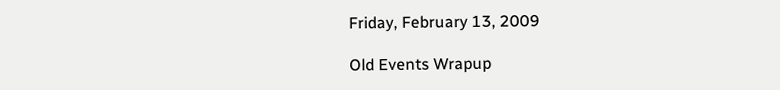Friday, February 13, 2009

Old Events Wrapup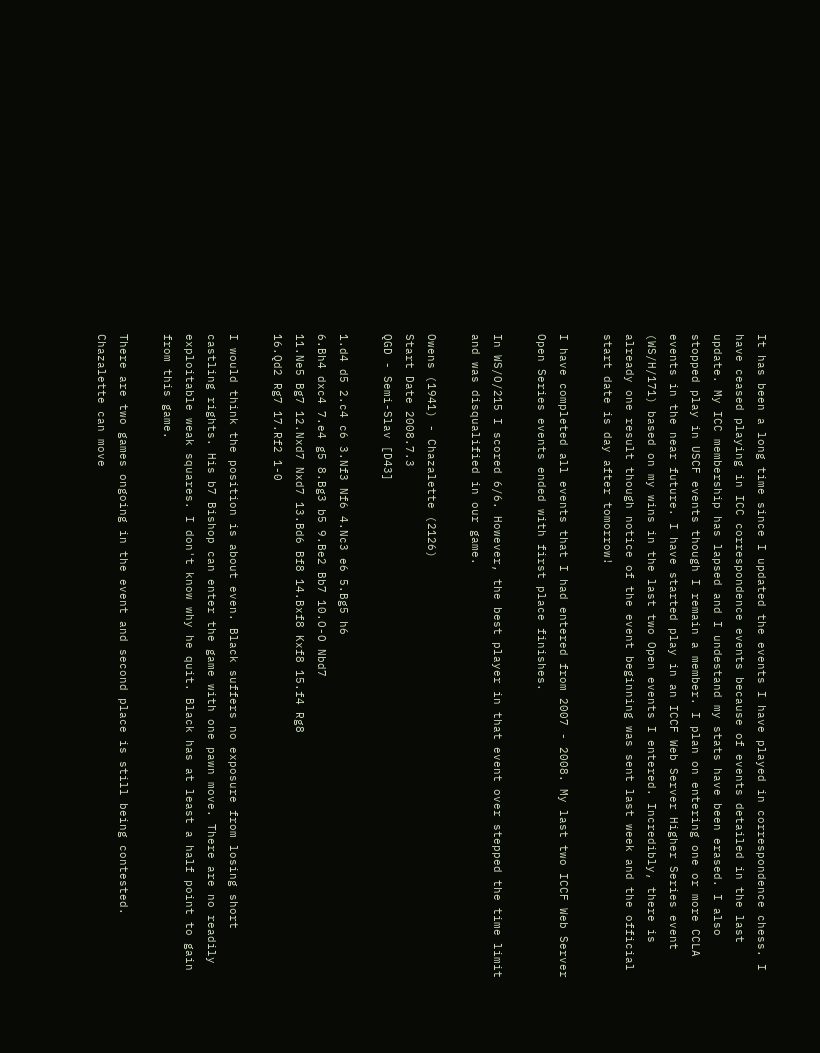It has been a long time since I updated the events I have played in correspondence chess. I have ceased playing in ICC correspondence events because of events detailed in the last update. My ICC membership has lapsed and I undestand my stats have been erased. I also stopped play in USCF events though I remain a member. I plan on entering one or more CCLA events in the near future. I have started play in an ICCF Web Server Higher Series event (WS/H/171) based on my wins in the last two Open events I entered. Incredibly, there is already one result though notice of the event beginning was sent last week and the official start date is day after tomorrow!

I have completed all events that I had entered from 2007 - 2008. My last two ICCF Web Server Open Series events ended with first place finishes.

In WS/O/215 I scored 6/6. However, the best player in that event over stepped the time limit and was disqualified in our game.

Owens (1941) - Chazalette (2126)
Start Date 2008.7.3
QGD - Semi-Slav [D43]

1.d4 d5 2.c4 c6 3.Nf3 Nf6 4.Nc3 e6 5.Bg5 h6
6.Bh4 dxc4 7.e4 g5 8.Bg3 b5 9.Be2 Bb7 10.O-O Nbd7
11.Ne5 Bg7 12.Nxd7 Nxd7 13.Bd6 Bf8 14.Bxf8 Kxf8 15.f4 Rg8
16.Qd2 Rg7 17.Rf2 1-0

I would think the position is about even. Black suffers no exposure from losing short castling rights. His b7 Bishop can enter the game with one pawn move. There are no readily exploitable weak squares. I don't know why he quit. Black has at least a half point to gain from this game.

There are two games ongoing in the event and second place is still being contested. Chazalette can move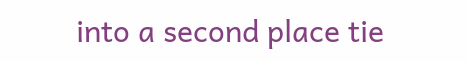into a second place tie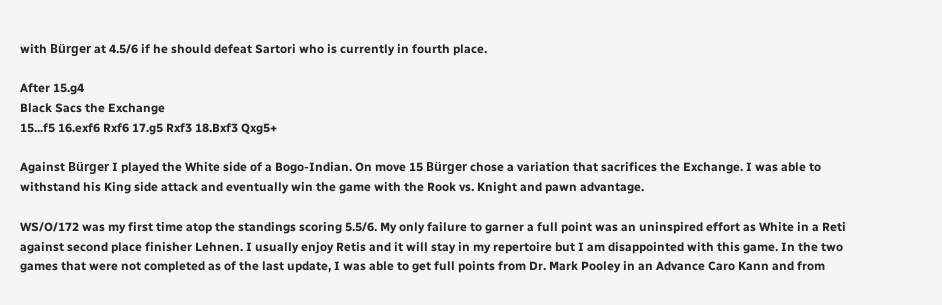with Bürger at 4.5/6 if he should defeat Sartori who is currently in fourth place.

After 15.g4
Black Sacs the Exchange
15...f5 16.exf6 Rxf6 17.g5 Rxf3 18.Bxf3 Qxg5+

Against Bürger I played the White side of a Bogo-Indian. On move 15 Bürger chose a variation that sacrifices the Exchange. I was able to withstand his King side attack and eventually win the game with the Rook vs. Knight and pawn advantage.

WS/O/172 was my first time atop the standings scoring 5.5/6. My only failure to garner a full point was an uninspired effort as White in a Reti against second place finisher Lehnen. I usually enjoy Retis and it will stay in my repertoire but I am disappointed with this game. In the two games that were not completed as of the last update, I was able to get full points from Dr. Mark Pooley in an Advance Caro Kann and from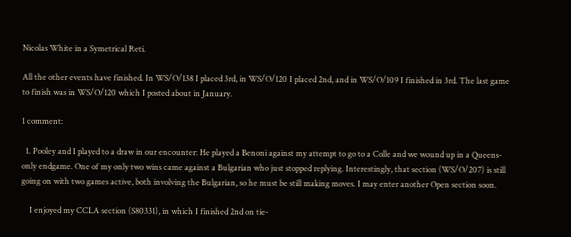Nicolas White in a Symetrical Reti.

All the other events have finished. In WS/O/138 I placed 3rd, in WS/O/120 I placed 2nd, and in WS/O/109 I finished in 3rd. The last game to finish was in WS/O/120 which I posted about in January.

1 comment:

  1. Pooley and I played to a draw in our encounter: He played a Benoni against my attempt to go to a Colle and we wound up in a Queens-only endgame. One of my only two wins came against a Bulgarian who just stopped replying. Interestingly, that section (WS/O/207) is still going on with two games active, both involving the Bulgarian, so he must be still making moves. I may enter another Open section soon.

    I enjoyed my CCLA section (S80331), in which I finished 2nd on tie-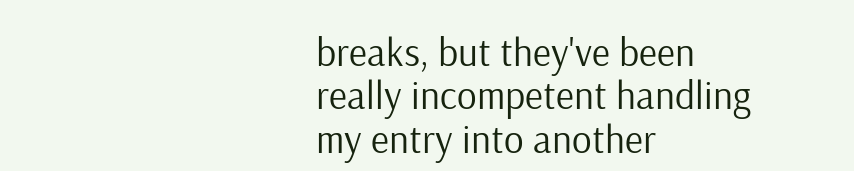breaks, but they've been really incompetent handling my entry into another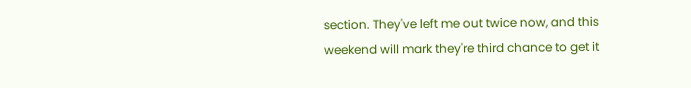section. They've left me out twice now, and this weekend will mark they're third chance to get it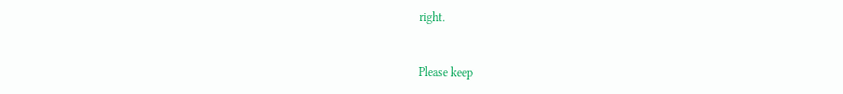right.


Please keep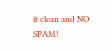it clean and NO SPAM!